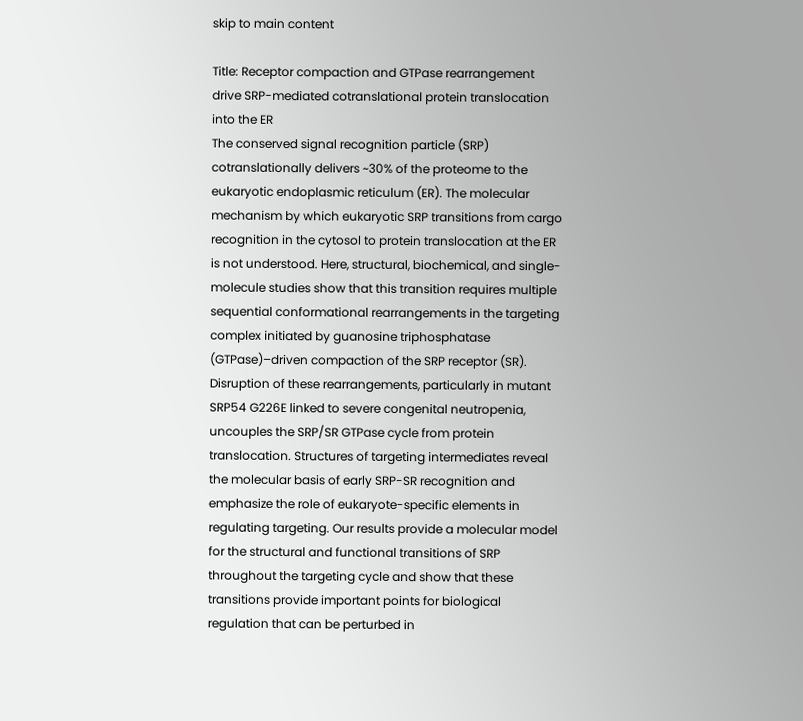skip to main content

Title: Receptor compaction and GTPase rearrangement drive SRP-mediated cotranslational protein translocation into the ER
The conserved signal recognition particle (SRP) cotranslationally delivers ~30% of the proteome to the eukaryotic endoplasmic reticulum (ER). The molecular mechanism by which eukaryotic SRP transitions from cargo recognition in the cytosol to protein translocation at the ER is not understood. Here, structural, biochemical, and single-molecule studies show that this transition requires multiple sequential conformational rearrangements in the targeting complex initiated by guanosine triphosphatase (GTPase)–driven compaction of the SRP receptor (SR). Disruption of these rearrangements, particularly in mutant SRP54 G226E linked to severe congenital neutropenia, uncouples the SRP/SR GTPase cycle from protein translocation. Structures of targeting intermediates reveal the molecular basis of early SRP-SR recognition and emphasize the role of eukaryote-specific elements in regulating targeting. Our results provide a molecular model for the structural and functional transitions of SRP throughout the targeting cycle and show that these transitions provide important points for biological regulation that can be perturbed in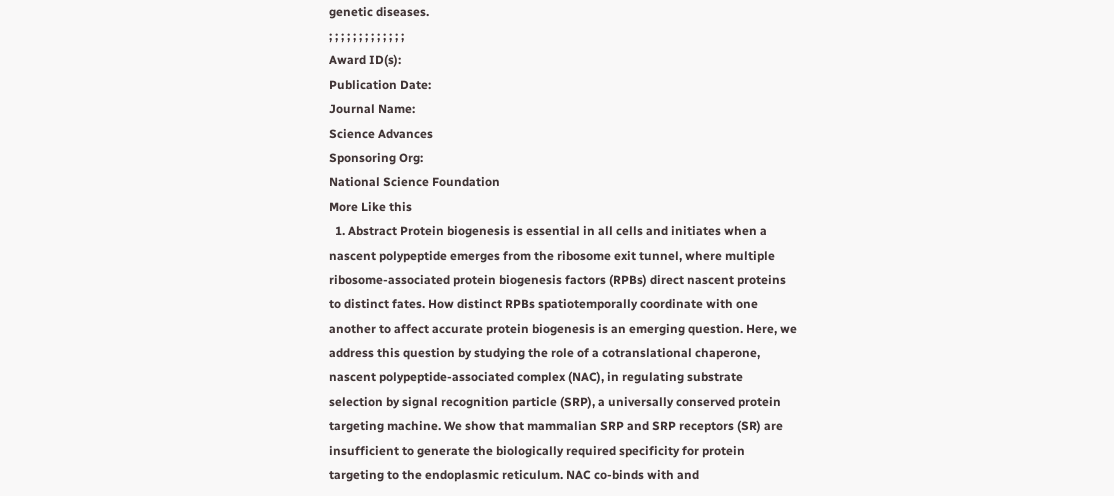genetic diseases.
; ; ; ; ; ; ; ; ; ; ; ; ;
Award ID(s):
Publication Date:
Journal Name:
Science Advances
Sponsoring Org:
National Science Foundation
More Like this
  1. Abstract Protein biogenesis is essential in all cells and initiates when a nascent polypeptide emerges from the ribosome exit tunnel, where multiple ribosome-associated protein biogenesis factors (RPBs) direct nascent proteins to distinct fates. How distinct RPBs spatiotemporally coordinate with one another to affect accurate protein biogenesis is an emerging question. Here, we address this question by studying the role of a cotranslational chaperone, nascent polypeptide-associated complex (NAC), in regulating substrate selection by signal recognition particle (SRP), a universally conserved protein targeting machine. We show that mammalian SRP and SRP receptors (SR) are insufficient to generate the biologically required specificity for protein targeting to the endoplasmic reticulum. NAC co-binds with and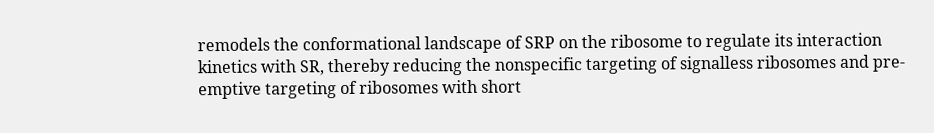remodels the conformational landscape of SRP on the ribosome to regulate its interaction kinetics with SR, thereby reducing the nonspecific targeting of signalless ribosomes and pre-emptive targeting of ribosomes with short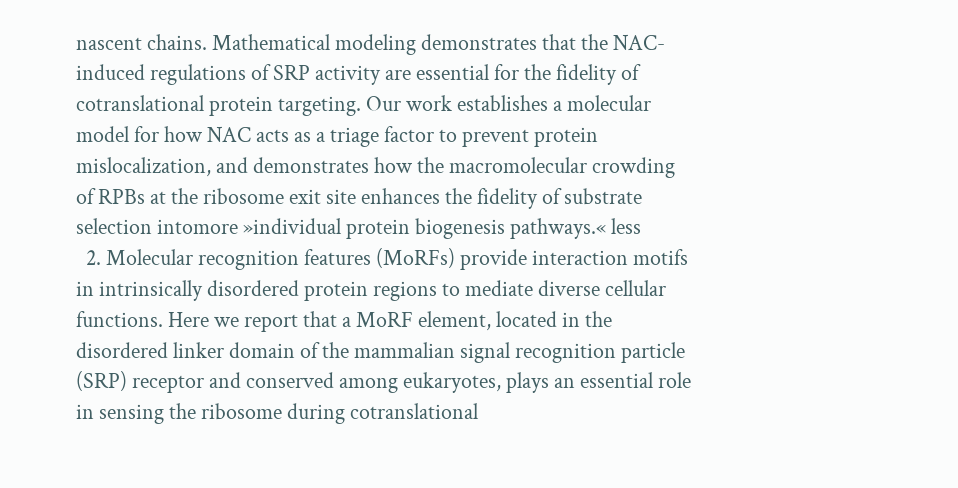nascent chains. Mathematical modeling demonstrates that the NAC-induced regulations of SRP activity are essential for the fidelity of cotranslational protein targeting. Our work establishes a molecular model for how NAC acts as a triage factor to prevent protein mislocalization, and demonstrates how the macromolecular crowding of RPBs at the ribosome exit site enhances the fidelity of substrate selection intomore »individual protein biogenesis pathways.« less
  2. Molecular recognition features (MoRFs) provide interaction motifs in intrinsically disordered protein regions to mediate diverse cellular functions. Here we report that a MoRF element, located in the disordered linker domain of the mammalian signal recognition particle (SRP) receptor and conserved among eukaryotes, plays an essential role in sensing the ribosome during cotranslational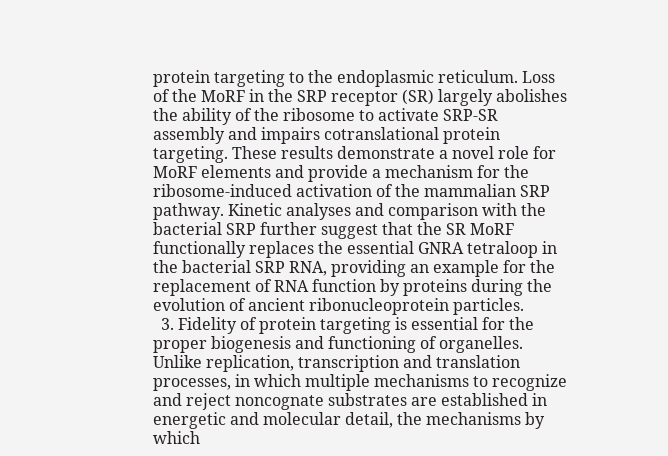protein targeting to the endoplasmic reticulum. Loss of the MoRF in the SRP receptor (SR) largely abolishes the ability of the ribosome to activate SRP-SR assembly and impairs cotranslational protein targeting. These results demonstrate a novel role for MoRF elements and provide a mechanism for the ribosome-induced activation of the mammalian SRP pathway. Kinetic analyses and comparison with the bacterial SRP further suggest that the SR MoRF functionally replaces the essential GNRA tetraloop in the bacterial SRP RNA, providing an example for the replacement of RNA function by proteins during the evolution of ancient ribonucleoprotein particles.
  3. Fidelity of protein targeting is essential for the proper biogenesis and functioning of organelles. Unlike replication, transcription and translation processes, in which multiple mechanisms to recognize and reject noncognate substrates are established in energetic and molecular detail, the mechanisms by which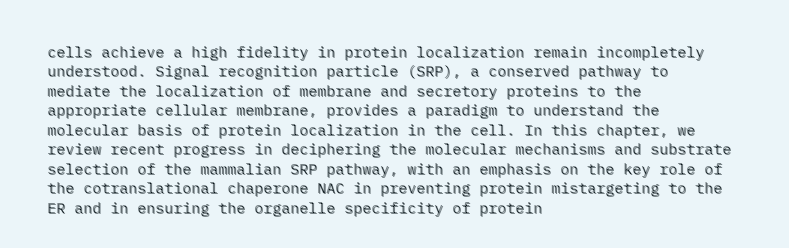cells achieve a high fidelity in protein localization remain incompletely understood. Signal recognition particle (SRP), a conserved pathway to mediate the localization of membrane and secretory proteins to the appropriate cellular membrane, provides a paradigm to understand the molecular basis of protein localization in the cell. In this chapter, we review recent progress in deciphering the molecular mechanisms and substrate selection of the mammalian SRP pathway, with an emphasis on the key role of the cotranslational chaperone NAC in preventing protein mistargeting to the ER and in ensuring the organelle specificity of protein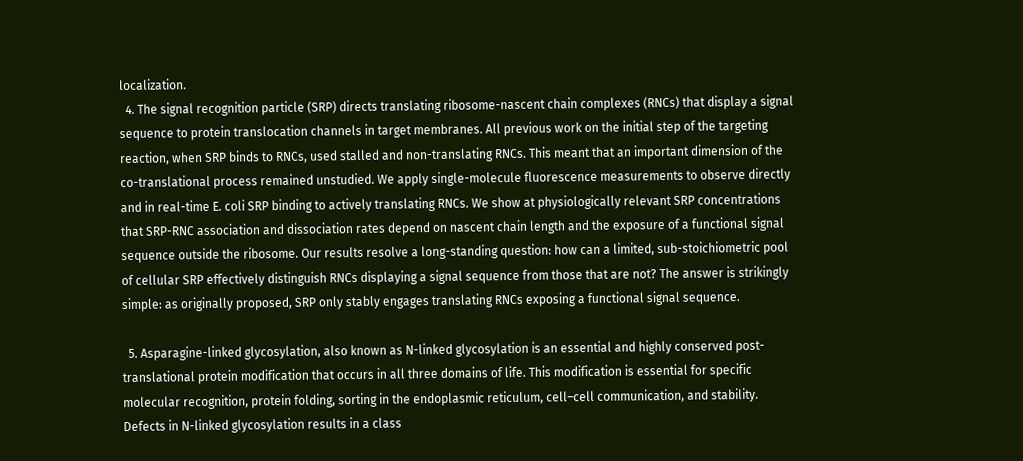localization.
  4. The signal recognition particle (SRP) directs translating ribosome-nascent chain complexes (RNCs) that display a signal sequence to protein translocation channels in target membranes. All previous work on the initial step of the targeting reaction, when SRP binds to RNCs, used stalled and non-translating RNCs. This meant that an important dimension of the co-translational process remained unstudied. We apply single-molecule fluorescence measurements to observe directly and in real-time E. coli SRP binding to actively translating RNCs. We show at physiologically relevant SRP concentrations that SRP-RNC association and dissociation rates depend on nascent chain length and the exposure of a functional signal sequence outside the ribosome. Our results resolve a long-standing question: how can a limited, sub-stoichiometric pool of cellular SRP effectively distinguish RNCs displaying a signal sequence from those that are not? The answer is strikingly simple: as originally proposed, SRP only stably engages translating RNCs exposing a functional signal sequence.

  5. Asparagine-linked glycosylation, also known as N-linked glycosylation is an essential and highly conserved post-translational protein modification that occurs in all three domains of life. This modification is essential for specific molecular recognition, protein folding, sorting in the endoplasmic reticulum, cell–cell communication, and stability. Defects in N-linked glycosylation results in a class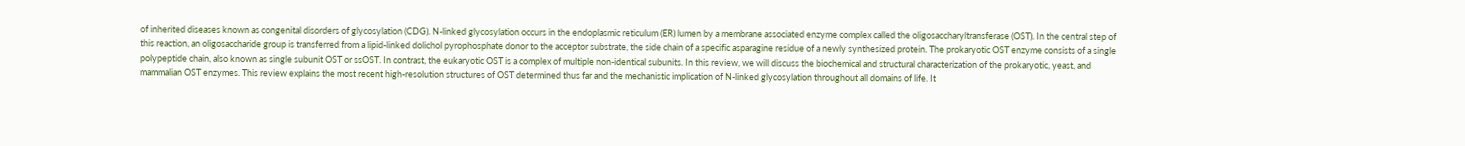of inherited diseases known as congenital disorders of glycosylation (CDG). N-linked glycosylation occurs in the endoplasmic reticulum (ER) lumen by a membrane associated enzyme complex called the oligosaccharyltransferase (OST). In the central step of this reaction, an oligosaccharide group is transferred from a lipid-linked dolichol pyrophosphate donor to the acceptor substrate, the side chain of a specific asparagine residue of a newly synthesized protein. The prokaryotic OST enzyme consists of a single polypeptide chain, also known as single subunit OST or ssOST. In contrast, the eukaryotic OST is a complex of multiple non-identical subunits. In this review, we will discuss the biochemical and structural characterization of the prokaryotic, yeast, and mammalian OST enzymes. This review explains the most recent high-resolution structures of OST determined thus far and the mechanistic implication of N-linked glycosylation throughout all domains of life. It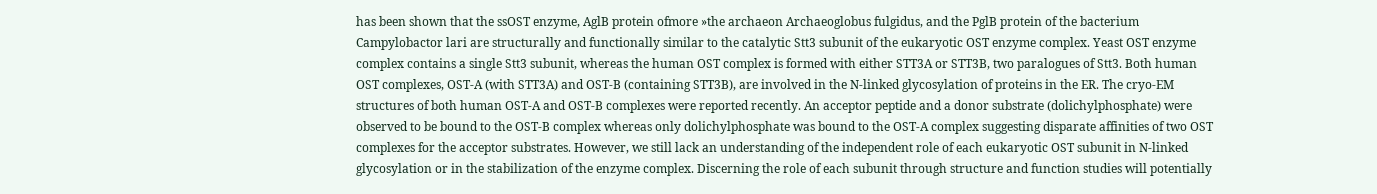has been shown that the ssOST enzyme, AglB protein ofmore »the archaeon Archaeoglobus fulgidus, and the PglB protein of the bacterium Campylobactor lari are structurally and functionally similar to the catalytic Stt3 subunit of the eukaryotic OST enzyme complex. Yeast OST enzyme complex contains a single Stt3 subunit, whereas the human OST complex is formed with either STT3A or STT3B, two paralogues of Stt3. Both human OST complexes, OST-A (with STT3A) and OST-B (containing STT3B), are involved in the N-linked glycosylation of proteins in the ER. The cryo-EM structures of both human OST-A and OST-B complexes were reported recently. An acceptor peptide and a donor substrate (dolichylphosphate) were observed to be bound to the OST-B complex whereas only dolichylphosphate was bound to the OST-A complex suggesting disparate affinities of two OST complexes for the acceptor substrates. However, we still lack an understanding of the independent role of each eukaryotic OST subunit in N-linked glycosylation or in the stabilization of the enzyme complex. Discerning the role of each subunit through structure and function studies will potentially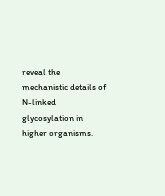reveal the mechanistic details of N-linked glycosylation in higher organisms.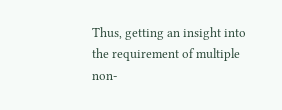Thus, getting an insight into the requirement of multiple non-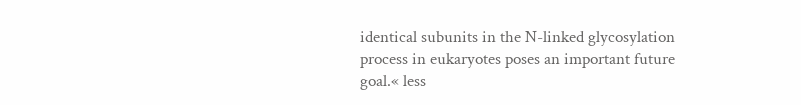identical subunits in the N-linked glycosylation process in eukaryotes poses an important future goal.« less